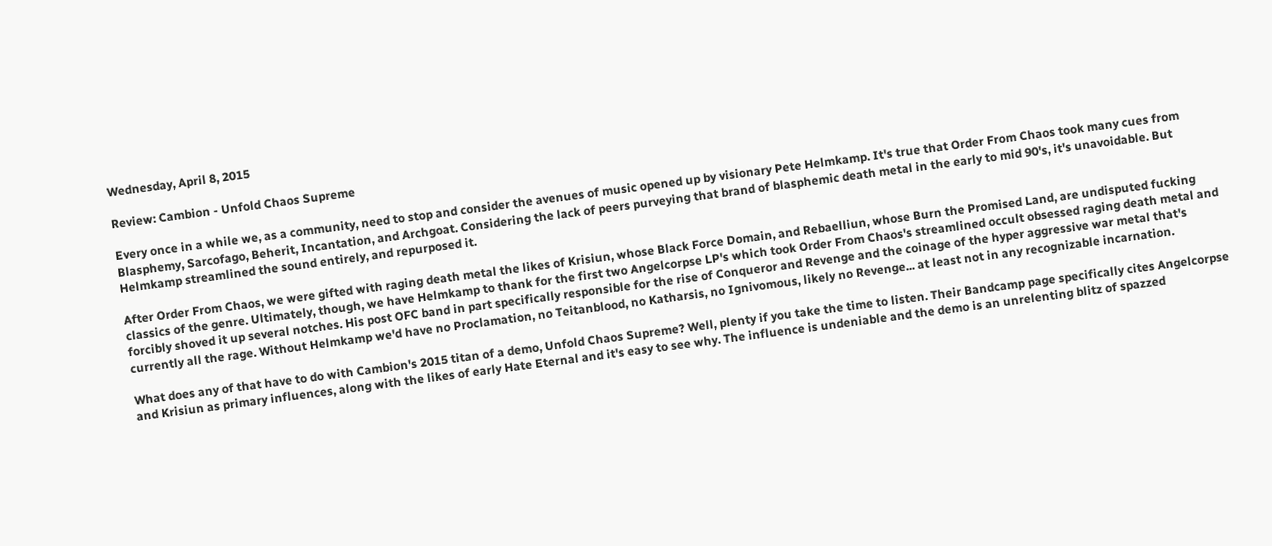Wednesday, April 8, 2015

Review: Cambion - Unfold Chaos Supreme

Every once in a while we, as a community, need to stop and consider the avenues of music opened up by visionary Pete Helmkamp. It's true that Order From Chaos took many cues from Blasphemy, Sarcofago, Beherit, Incantation, and Archgoat. Considering the lack of peers purveying that brand of blasphemic death metal in the early to mid 90's, it's unavoidable. But Helmkamp streamlined the sound entirely, and repurposed it.

After Order From Chaos, we were gifted with raging death metal the likes of Krisiun, whose Black Force Domain, and Rebaelliun, whose Burn the Promised Land, are undisputed fucking classics of the genre. Ultimately, though, we have Helmkamp to thank for the first two Angelcorpse LP's which took Order From Chaos's streamlined occult obsessed raging death metal and forcibly shoved it up several notches. His post OFC band in part specifically responsible for the rise of Conqueror and Revenge and the coinage of the hyper aggressive war metal that's currently all the rage. Without Helmkamp we'd have no Proclamation, no Teitanblood, no Katharsis, no Ignivomous, likely no Revenge... at least not in any recognizable incarnation.

What does any of that have to do with Cambion's 2015 titan of a demo, Unfold Chaos Supreme? Well, plenty if you take the time to listen. Their Bandcamp page specifically cites Angelcorpse and Krisiun as primary influences, along with the likes of early Hate Eternal and it's easy to see why. The influence is undeniable and the demo is an unrelenting blitz of spazzed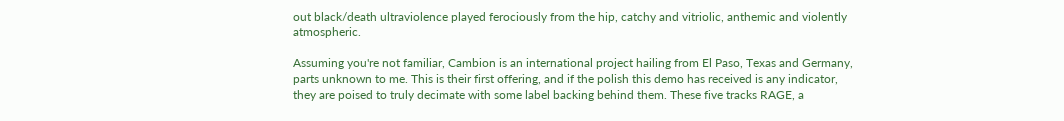out black/death ultraviolence played ferociously from the hip, catchy and vitriolic, anthemic and violently atmospheric.

Assuming you're not familiar, Cambion is an international project hailing from El Paso, Texas and Germany, parts unknown to me. This is their first offering, and if the polish this demo has received is any indicator, they are poised to truly decimate with some label backing behind them. These five tracks RAGE, a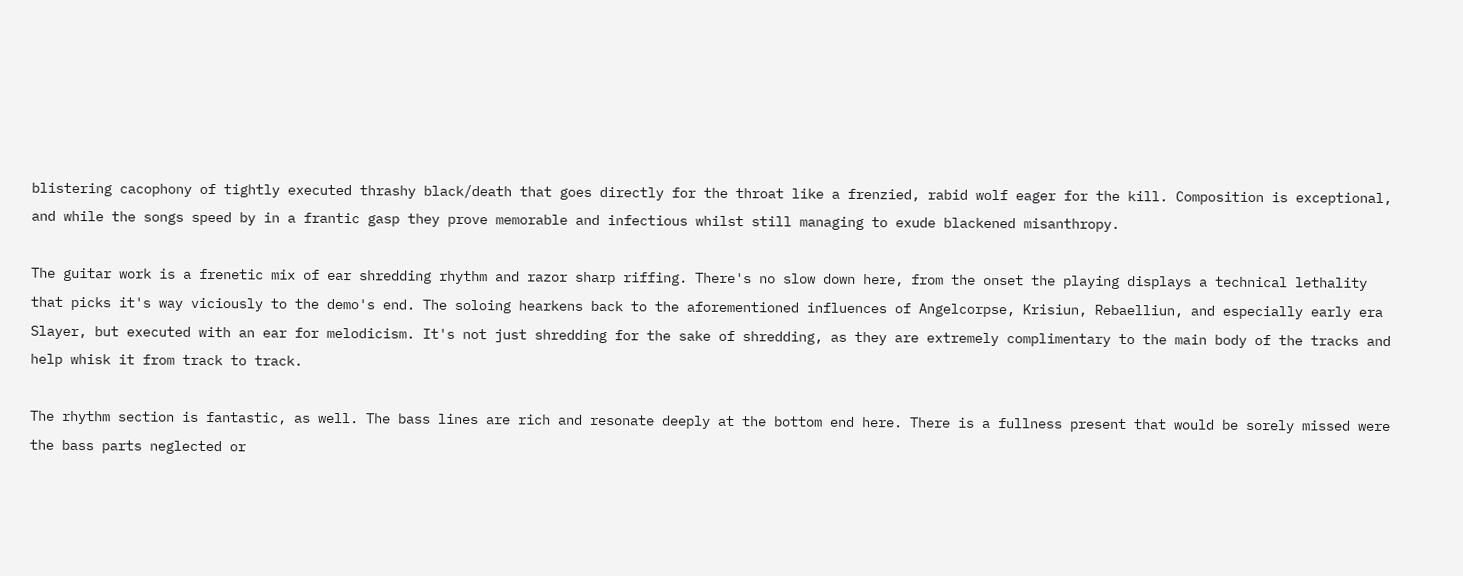blistering cacophony of tightly executed thrashy black/death that goes directly for the throat like a frenzied, rabid wolf eager for the kill. Composition is exceptional, and while the songs speed by in a frantic gasp they prove memorable and infectious whilst still managing to exude blackened misanthropy.

The guitar work is a frenetic mix of ear shredding rhythm and razor sharp riffing. There's no slow down here, from the onset the playing displays a technical lethality that picks it's way viciously to the demo's end. The soloing hearkens back to the aforementioned influences of Angelcorpse, Krisiun, Rebaelliun, and especially early era Slayer, but executed with an ear for melodicism. It's not just shredding for the sake of shredding, as they are extremely complimentary to the main body of the tracks and help whisk it from track to track.

The rhythm section is fantastic, as well. The bass lines are rich and resonate deeply at the bottom end here. There is a fullness present that would be sorely missed were the bass parts neglected or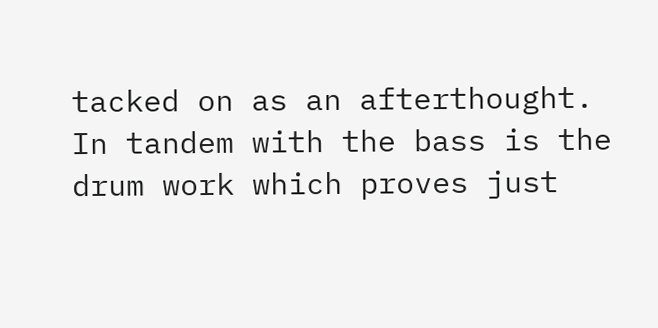tacked on as an afterthought. In tandem with the bass is the drum work which proves just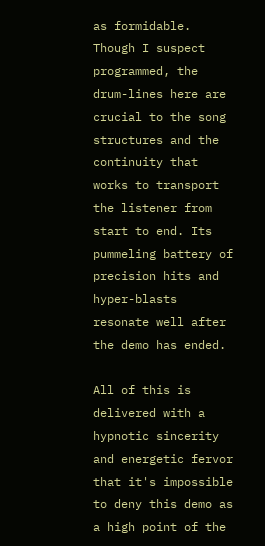as formidable. Though I suspect programmed, the drum-lines here are crucial to the song structures and the continuity that works to transport the listener from start to end. Its pummeling battery of precision hits and hyper-blasts resonate well after the demo has ended.

All of this is delivered with a hypnotic sincerity and energetic fervor that it's impossible to deny this demo as a high point of the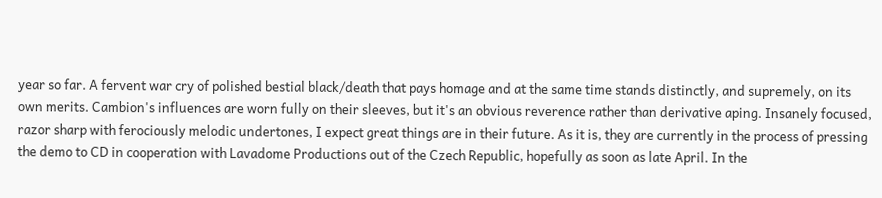year so far. A fervent war cry of polished bestial black/death that pays homage and at the same time stands distinctly, and supremely, on its own merits. Cambion's influences are worn fully on their sleeves, but it's an obvious reverence rather than derivative aping. Insanely focused, razor sharp with ferociously melodic undertones, I expect great things are in their future. As it is, they are currently in the process of pressing the demo to CD in cooperation with Lavadome Productions out of the Czech Republic, hopefully as soon as late April. In the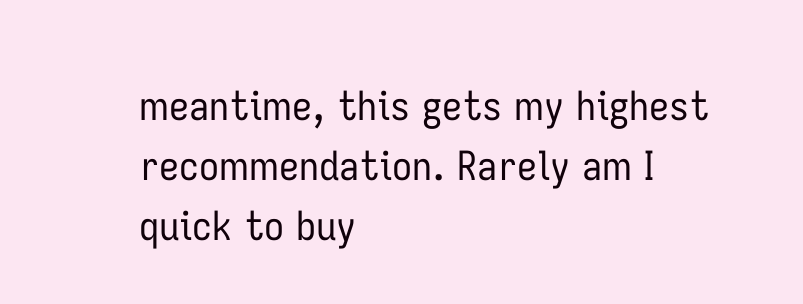meantime, this gets my highest recommendation. Rarely am I quick to buy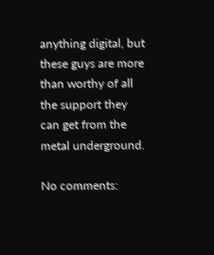anything digital, but these guys are more than worthy of all the support they can get from the metal underground.

No comments: